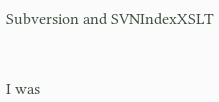Subversion and SVNIndexXSLT



I was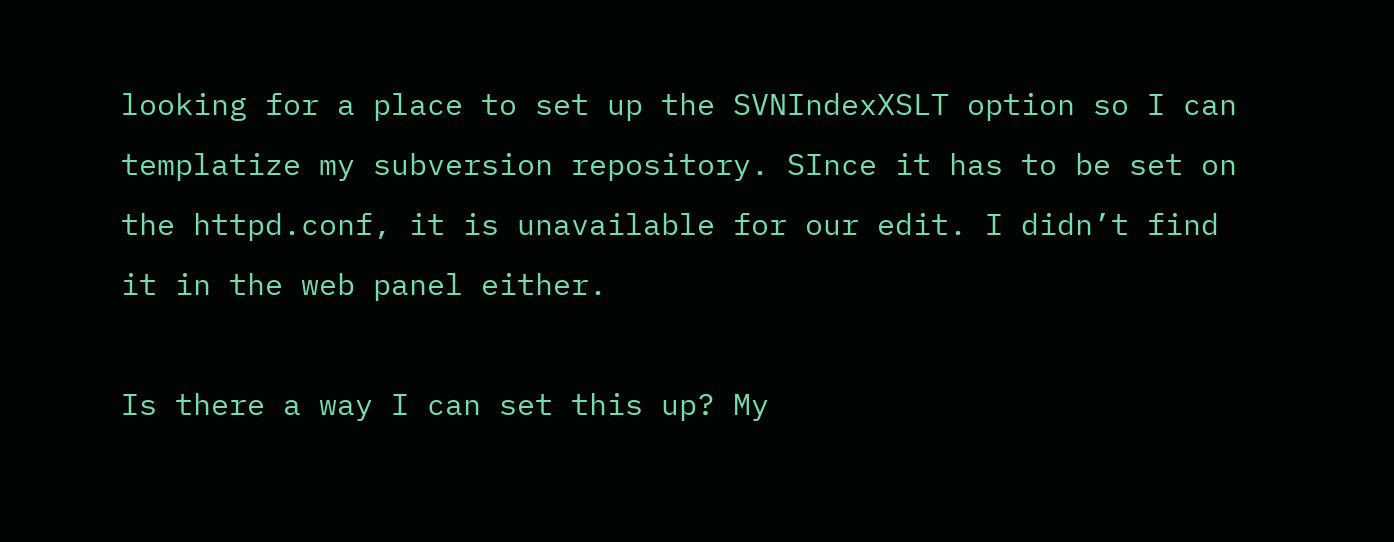looking for a place to set up the SVNIndexXSLT option so I can templatize my subversion repository. SInce it has to be set on the httpd.conf, it is unavailable for our edit. I didn’t find it in the web panel either.

Is there a way I can set this up? My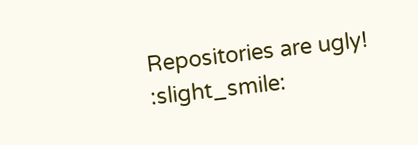Repositories are ugly! :slight_smile: